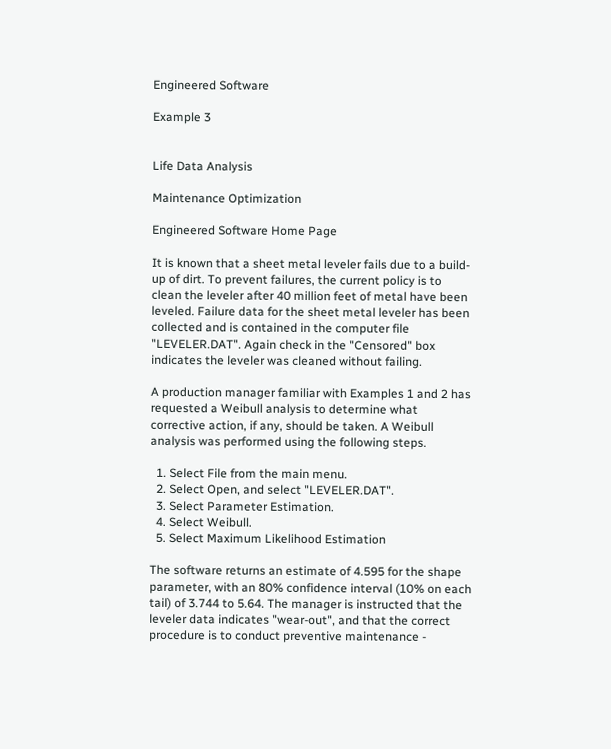Engineered Software

Example 3


Life Data Analysis

Maintenance Optimization

Engineered Software Home Page

It is known that a sheet metal leveler fails due to a build-up of dirt. To prevent failures, the current policy is to clean the leveler after 40 million feet of metal have been leveled. Failure data for the sheet metal leveler has been collected and is contained in the computer file "LEVELER.DAT". Again check in the "Censored" box indicates the leveler was cleaned without failing.

A production manager familiar with Examples 1 and 2 has requested a Weibull analysis to determine what corrective action, if any, should be taken. A Weibull analysis was performed using the following steps.

  1. Select File from the main menu.
  2. Select Open, and select "LEVELER.DAT".
  3. Select Parameter Estimation.
  4. Select Weibull.
  5. Select Maximum Likelihood Estimation

The software returns an estimate of 4.595 for the shape parameter, with an 80% confidence interval (10% on each tail) of 3.744 to 5.64. The manager is instructed that the leveler data indicates "wear-out", and that the correct procedure is to conduct preventive maintenance -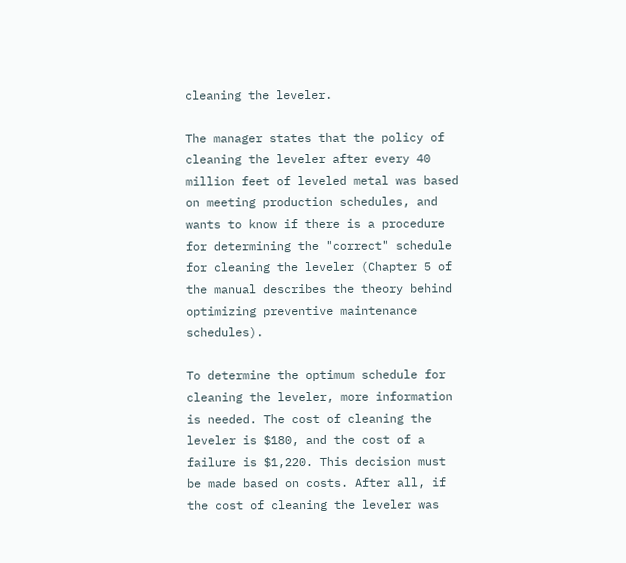cleaning the leveler.

The manager states that the policy of cleaning the leveler after every 40 million feet of leveled metal was based on meeting production schedules, and wants to know if there is a procedure for determining the "correct" schedule for cleaning the leveler (Chapter 5 of the manual describes the theory behind optimizing preventive maintenance schedules).

To determine the optimum schedule for cleaning the leveler, more information is needed. The cost of cleaning the leveler is $180, and the cost of a failure is $1,220. This decision must be made based on costs. After all, if the cost of cleaning the leveler was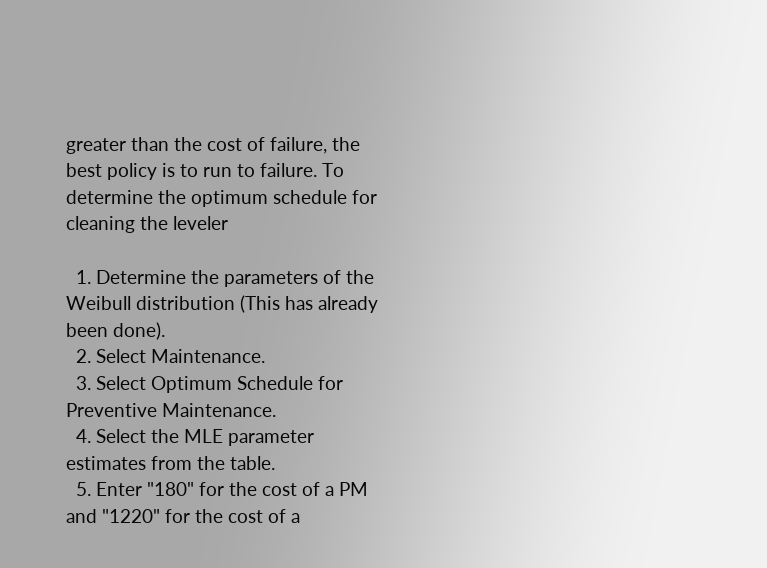greater than the cost of failure, the best policy is to run to failure. To determine the optimum schedule for cleaning the leveler

  1. Determine the parameters of the Weibull distribution (This has already been done).
  2. Select Maintenance.
  3. Select Optimum Schedule for Preventive Maintenance.
  4. Select the MLE parameter estimates from the table.
  5. Enter "180" for the cost of a PM and "1220" for the cost of a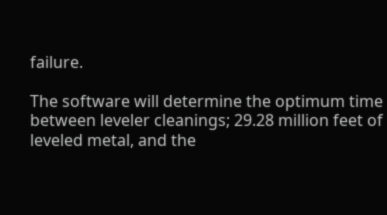failure.

The software will determine the optimum time between leveler cleanings; 29.28 million feet of leveled metal, and the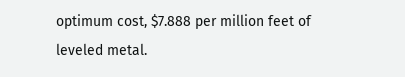optimum cost, $7.888 per million feet of leveled metal.